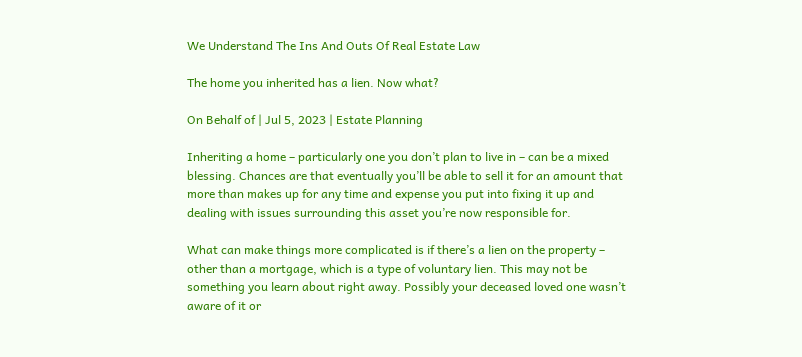We Understand The Ins And Outs Of Real Estate Law

The home you inherited has a lien. Now what?

On Behalf of | Jul 5, 2023 | Estate Planning

Inheriting a home – particularly one you don’t plan to live in – can be a mixed blessing. Chances are that eventually you’ll be able to sell it for an amount that more than makes up for any time and expense you put into fixing it up and dealing with issues surrounding this asset you’re now responsible for.

What can make things more complicated is if there’s a lien on the property – other than a mortgage, which is a type of voluntary lien. This may not be something you learn about right away. Possibly your deceased loved one wasn’t aware of it or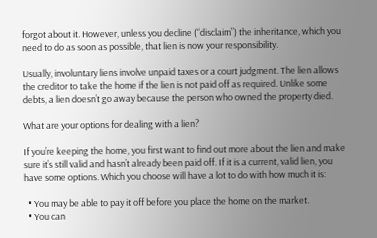forgot about it. However, unless you decline (“disclaim”) the inheritance, which you need to do as soon as possible, that lien is now your responsibility.

Usually, involuntary liens involve unpaid taxes or a court judgment. The lien allows the creditor to take the home if the lien is not paid off as required. Unlike some debts, a lien doesn’t go away because the person who owned the property died.

What are your options for dealing with a lien?

If you’re keeping the home, you first want to find out more about the lien and make sure it’s still valid and hasn’t already been paid off. If it is a current, valid lien, you have some options. Which you choose will have a lot to do with how much it is:

  • You may be able to pay it off before you place the home on the market.
  • You can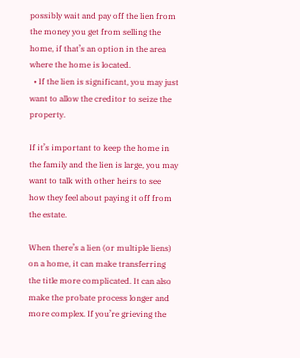possibly wait and pay off the lien from the money you get from selling the home, if that’s an option in the area where the home is located.
  • If the lien is significant, you may just want to allow the creditor to seize the property.

If it’s important to keep the home in the family and the lien is large, you may want to talk with other heirs to see how they feel about paying it off from the estate.

When there’s a lien (or multiple liens) on a home, it can make transferring the title more complicated. It can also make the probate process longer and more complex. If you’re grieving the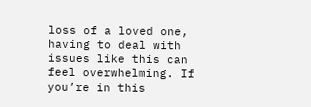loss of a loved one, having to deal with issues like this can feel overwhelming. If you’re in this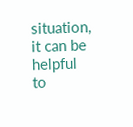situation, it can be helpful to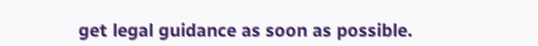get legal guidance as soon as possible.